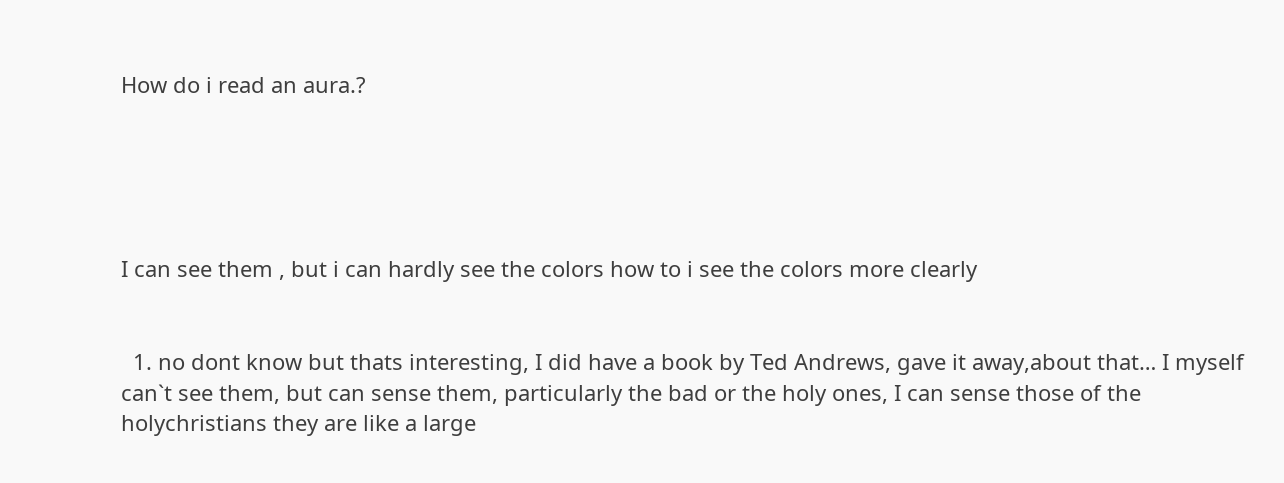How do i read an aura.?





I can see them , but i can hardly see the colors how to i see the colors more clearly


  1. no dont know but thats interesting, I did have a book by Ted Andrews, gave it away,about that… I myself can`t see them, but can sense them, particularly the bad or the holy ones, I can sense those of the holychristians they are like a large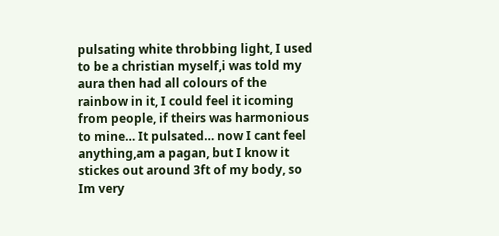pulsating white throbbing light, I used to be a christian myself,i was told my aura then had all colours of the rainbow in it, I could feel it icoming from people, if theirs was harmonious to mine… It pulsated… now I cant feel anything,am a pagan, but I know it stickes out around 3ft of my body, so Im very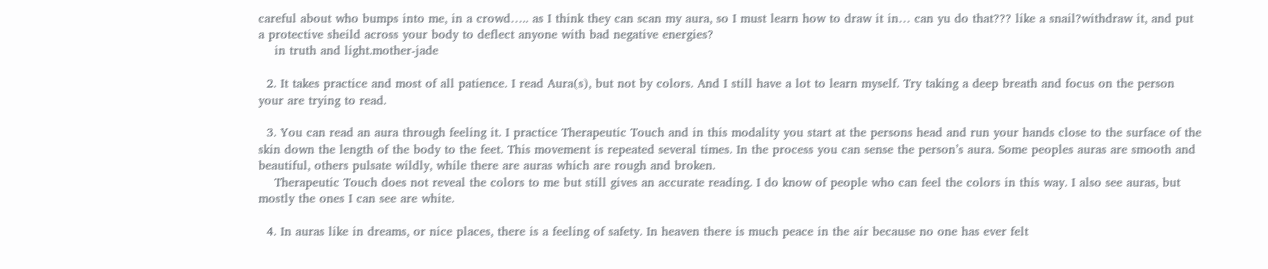careful about who bumps into me, in a crowd….. as I think they can scan my aura, so I must learn how to draw it in… can yu do that??? like a snail?withdraw it, and put a protective sheild across your body to deflect anyone with bad negative energies?
    in truth and light.mother-jade

  2. It takes practice and most of all patience. I read Aura(s), but not by colors. And I still have a lot to learn myself. Try taking a deep breath and focus on the person your are trying to read.

  3. You can read an aura through feeling it. I practice Therapeutic Touch and in this modality you start at the persons head and run your hands close to the surface of the skin down the length of the body to the feet. This movement is repeated several times. In the process you can sense the person’s aura. Some peoples auras are smooth and beautiful, others pulsate wildly, while there are auras which are rough and broken.
    Therapeutic Touch does not reveal the colors to me but still gives an accurate reading. I do know of people who can feel the colors in this way. I also see auras, but mostly the ones I can see are white.

  4. In auras like in dreams, or nice places, there is a feeling of safety. In heaven there is much peace in the air because no one has ever felt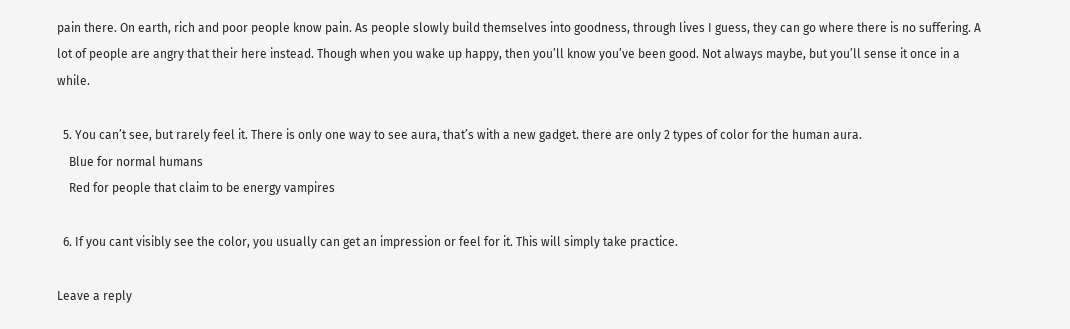pain there. On earth, rich and poor people know pain. As people slowly build themselves into goodness, through lives I guess, they can go where there is no suffering. A lot of people are angry that their here instead. Though when you wake up happy, then you’ll know you’ve been good. Not always maybe, but you’ll sense it once in a while.

  5. You can’t see, but rarely feel it. There is only one way to see aura, that’s with a new gadget. there are only 2 types of color for the human aura.
    Blue for normal humans
    Red for people that claim to be energy vampires

  6. If you cant visibly see the color, you usually can get an impression or feel for it. This will simply take practice.

Leave a reply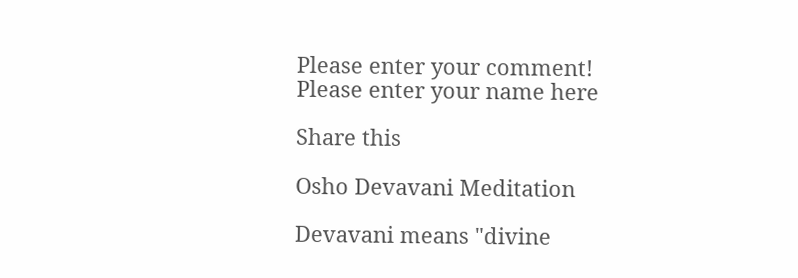Please enter your comment!
Please enter your name here

Share this

Osho Devavani Meditation

Devavani means "divine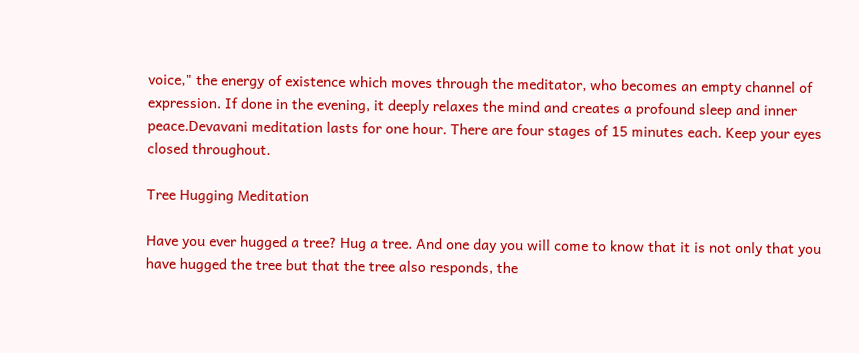voice," the energy of existence which moves through the meditator, who becomes an empty channel of expression. If done in the evening, it deeply relaxes the mind and creates a profound sleep and inner peace.Devavani meditation lasts for one hour. There are four stages of 15 minutes each. Keep your eyes closed throughout.

Tree Hugging Meditation

Have you ever hugged a tree? Hug a tree. And one day you will come to know that it is not only that you have hugged the tree but that the tree also responds, the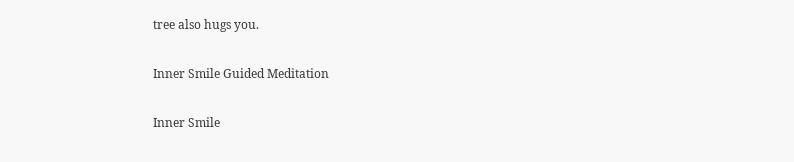tree also hugs you.

Inner Smile Guided Meditation

Inner Smile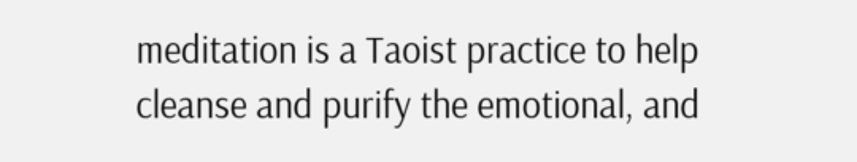meditation is a Taoist practice to help cleanse and purify the emotional, and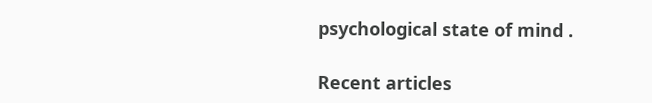psychological state of mind .

Recent articles